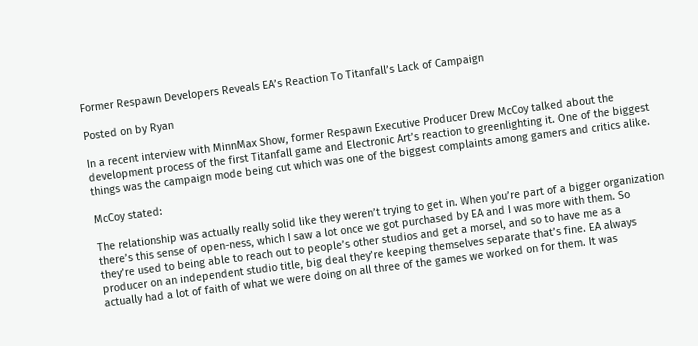Former Respawn Developers Reveals EA’s Reaction To Titanfall’s Lack of Campaign

Posted on by Ryan

In a recent interview with MinnMax Show, former Respawn Executive Producer Drew McCoy talked about the development process of the first Titanfall game and Electronic Art’s reaction to greenlighting it. One of the biggest things was the campaign mode being cut which was one of the biggest complaints among gamers and critics alike.

McCoy stated:

The relationship was actually really solid like they weren’t trying to get in. When you’re part of a bigger organization there’s this sense of open-ness, which I saw a lot once we got purchased by EA and I was more with them. So they’re used to being able to reach out to people’s other studios and get a morsel, and so to have me as a producer on an independent studio title, big deal they’re keeping themselves separate that’s fine. EA always actually had a lot of faith of what we were doing on all three of the games we worked on for them. It was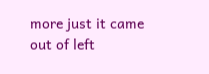more just it came out of left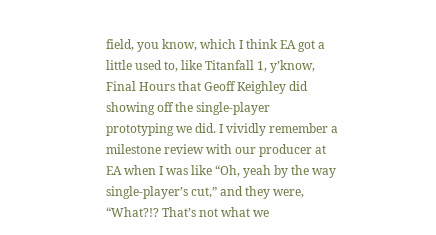field, you know, which I think EA got a little used to, like Titanfall 1, y’know, Final Hours that Geoff Keighley did showing off the single-player prototyping we did. I vividly remember a milestone review with our producer at EA when I was like “Oh, yeah by the way single-player’s cut,” and they were, “What?!? That’s not what we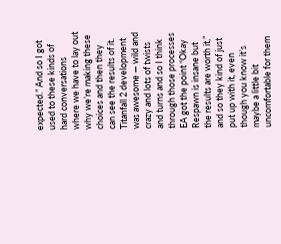expected.” And so I got used to these kinds of hard conversations where we have to lay out why we’re making these choices and then they can see the results of it. Titanfall 2 development was awesome — wild and crazy and lots of twists and turns and so I think through those processes EA got the point “Okay Respawn is insane but the results are worth it,” and so they kind of just put up with it, even though you know it’s maybe a little bit uncomfortable for them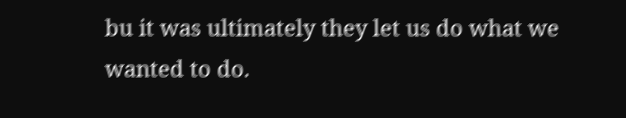bu it was ultimately they let us do what we wanted to do.